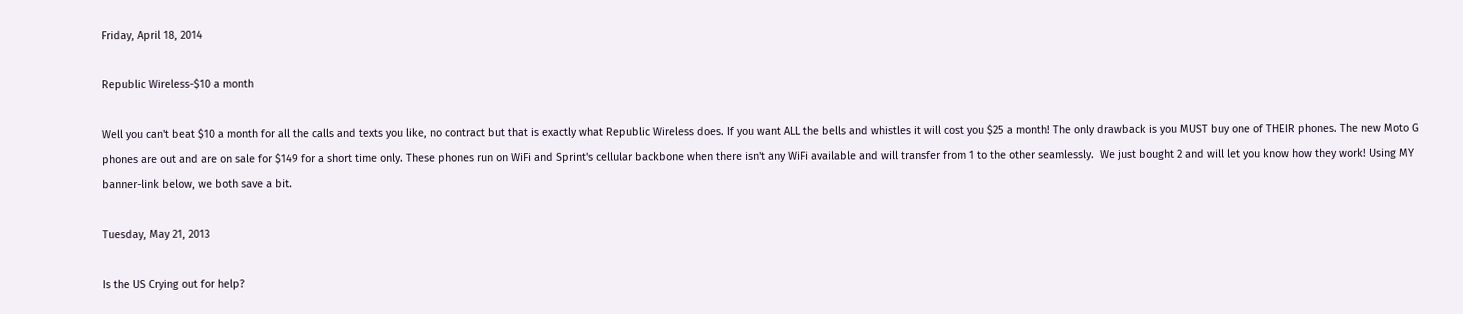Friday, April 18, 2014

Republic Wireless-$10 a month

Well you can't beat $10 a month for all the calls and texts you like, no contract but that is exactly what Republic Wireless does. If you want ALL the bells and whistles it will cost you $25 a month! The only drawback is you MUST buy one of THEIR phones. The new Moto G phones are out and are on sale for $149 for a short time only. These phones run on WiFi and Sprint's cellular backbone when there isn't any WiFi available and will transfer from 1 to the other seamlessly.  We just bought 2 and will let you know how they work! Using MY banner-link below, we both save a bit.

Tuesday, May 21, 2013

Is the US Crying out for help?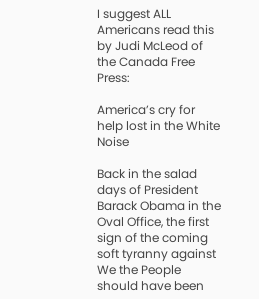I suggest ALL Americans read this by Judi McLeod of the Canada Free Press:

America’s cry for help lost in the White Noise

Back in the salad days of President Barack Obama in the Oval Office, the first sign of the coming soft tyranny against We the People should have been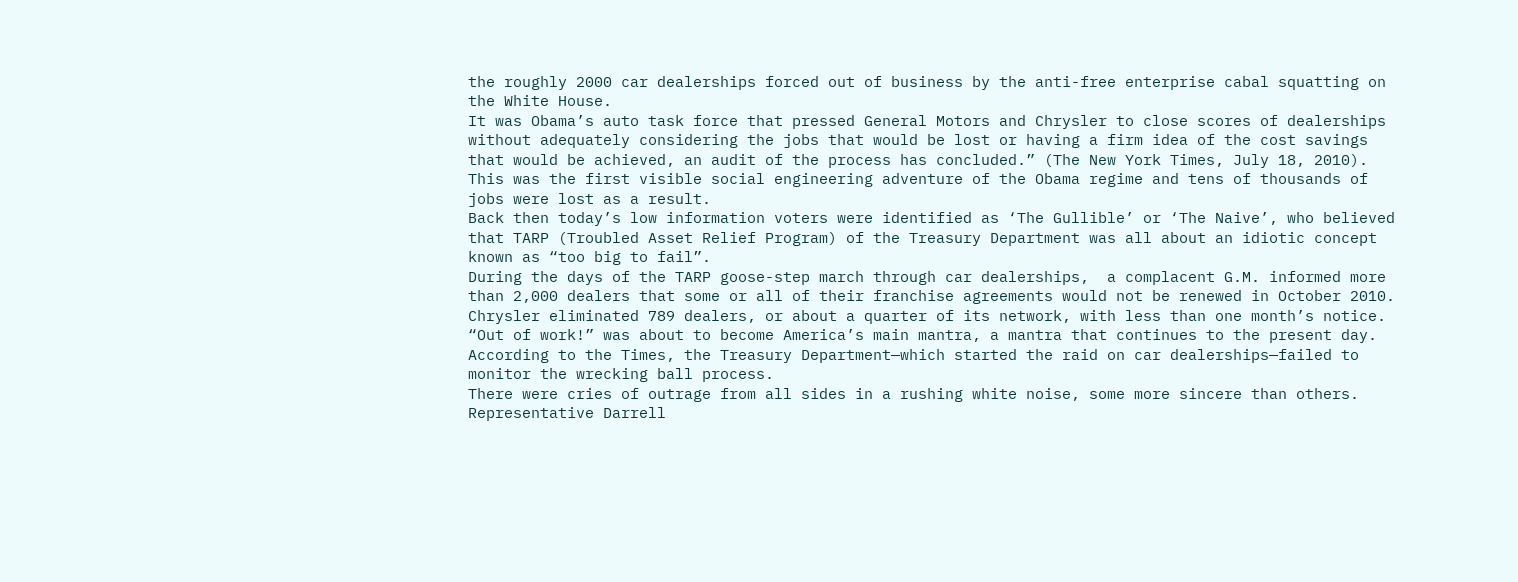the roughly 2000 car dealerships forced out of business by the anti-free enterprise cabal squatting on the White House.
It was Obama’s auto task force that pressed General Motors and Chrysler to close scores of dealerships without adequately considering the jobs that would be lost or having a firm idea of the cost savings that would be achieved, an audit of the process has concluded.” (The New York Times, July 18, 2010).
This was the first visible social engineering adventure of the Obama regime and tens of thousands of jobs were lost as a result.
Back then today’s low information voters were identified as ‘The Gullible’ or ‘The Naive’, who believed that TARP (Troubled Asset Relief Program) of the Treasury Department was all about an idiotic concept known as “too big to fail”.
During the days of the TARP goose-step march through car dealerships,  a complacent G.M. informed more than 2,000 dealers that some or all of their franchise agreements would not be renewed in October 2010.  Chrysler eliminated 789 dealers, or about a quarter of its network, with less than one month’s notice.
“Out of work!” was about to become America’s main mantra, a mantra that continues to the present day.
According to the Times, the Treasury Department—which started the raid on car dealerships—failed to monitor the wrecking ball process.
There were cries of outrage from all sides in a rushing white noise, some more sincere than others.
Representative Darrell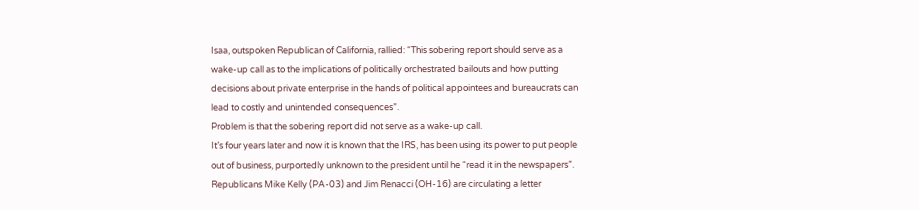Isaa, outspoken Republican of California, rallied: “This sobering report should serve as a wake-up call as to the implications of politically orchestrated bailouts and how putting decisions about private enterprise in the hands of political appointees and bureaucrats can lead to costly and unintended consequences”.
Problem is that the sobering report did not serve as a wake-up call.
It’s four years later and now it is known that the IRS, has been using its power to put people out of business, purportedly unknown to the president until he “read it in the newspapers”.
Republicans Mike Kelly (PA-03) and Jim Renacci (OH-16) are circulating a letter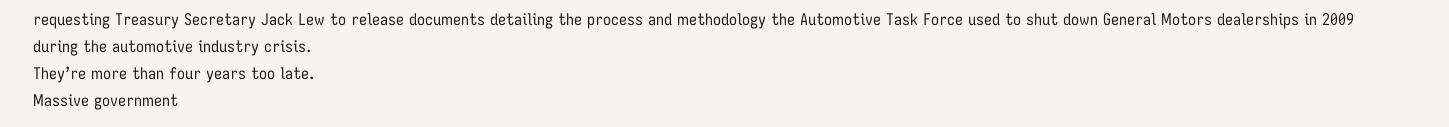requesting Treasury Secretary Jack Lew to release documents detailing the process and methodology the Automotive Task Force used to shut down General Motors dealerships in 2009 during the automotive industry crisis.
They’re more than four years too late.
Massive government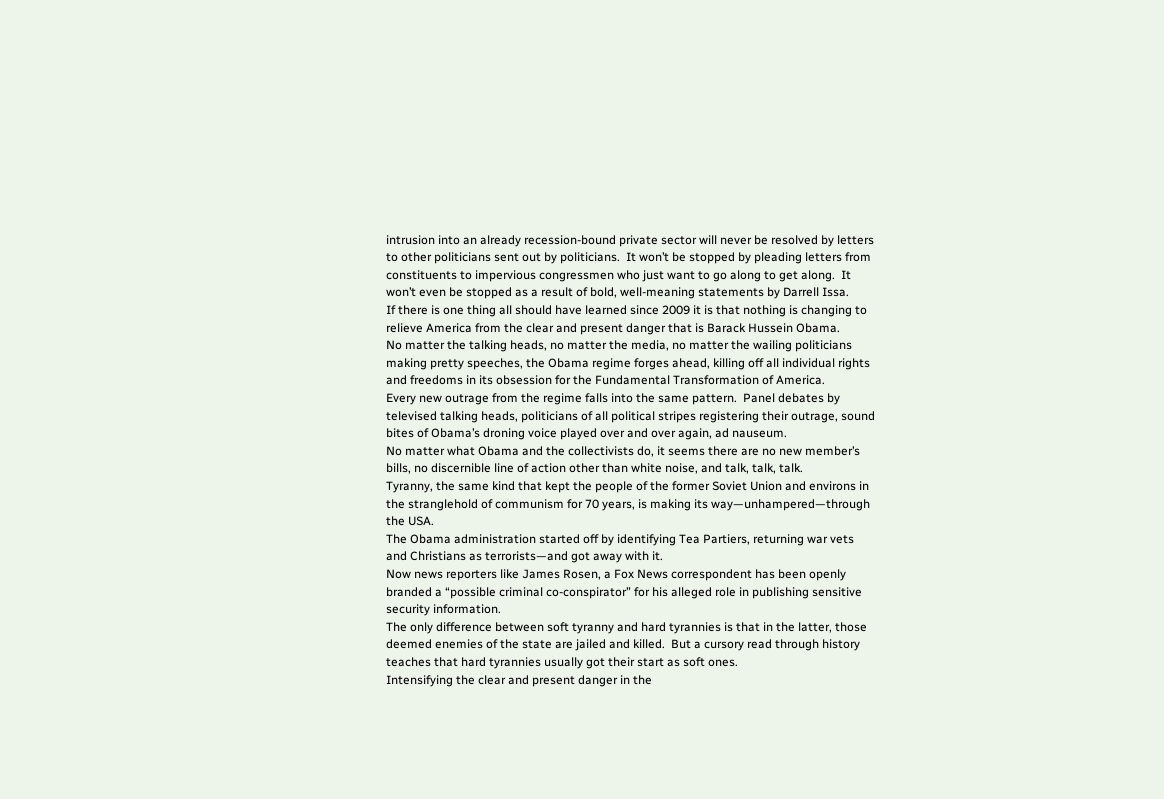intrusion into an already recession-bound private sector will never be resolved by letters to other politicians sent out by politicians.  It won’t be stopped by pleading letters from constituents to impervious congressmen who just want to go along to get along.  It won’t even be stopped as a result of bold, well-meaning statements by Darrell Issa.
If there is one thing all should have learned since 2009 it is that nothing is changing to relieve America from the clear and present danger that is Barack Hussein Obama.
No matter the talking heads, no matter the media, no matter the wailing politicians making pretty speeches, the Obama regime forges ahead, killing off all individual rights and freedoms in its obsession for the Fundamental Transformation of America.
Every new outrage from the regime falls into the same pattern.  Panel debates by televised talking heads, politicians of all political stripes registering their outrage, sound bites of Obama’s droning voice played over and over again, ad nauseum.
No matter what Obama and the collectivists do, it seems there are no new member’s bills, no discernible line of action other than white noise, and talk, talk, talk.
Tyranny, the same kind that kept the people of the former Soviet Union and environs in the stranglehold of communism for 70 years, is making its way—unhampered—through the USA.
The Obama administration started off by identifying Tea Partiers, returning war vets and Christians as terrorists—and got away with it.
Now news reporters like James Rosen, a Fox News correspondent has been openly branded a “possible criminal co-conspirator” for his alleged role in publishing sensitive security information.
The only difference between soft tyranny and hard tyrannies is that in the latter, those deemed enemies of the state are jailed and killed.  But a cursory read through history teaches that hard tyrannies usually got their start as soft ones.
Intensifying the clear and present danger in the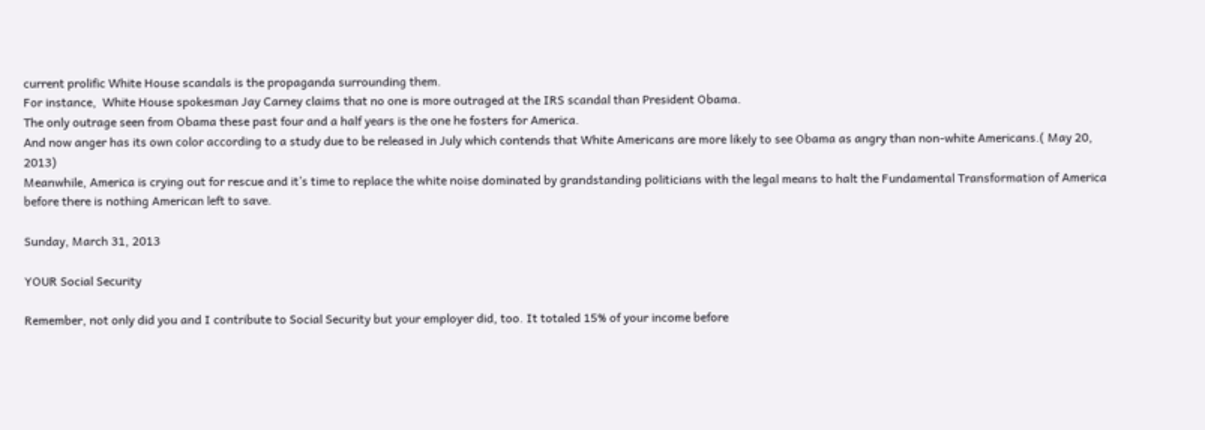current prolific White House scandals is the propaganda surrounding them.
For instance,  White House spokesman Jay Carney claims that no one is more outraged at the IRS scandal than President Obama.
The only outrage seen from Obama these past four and a half years is the one he fosters for America.
And now anger has its own color according to a study due to be released in July which contends that White Americans are more likely to see Obama as angry than non-white Americans.( May 20, 2013)
Meanwhile, America is crying out for rescue and it’s time to replace the white noise dominated by grandstanding politicians with the legal means to halt the Fundamental Transformation of America before there is nothing American left to save.

Sunday, March 31, 2013

YOUR Social Security

Remember, not only did you and I contribute to Social Security but your employer did, too. It totaled 15% of your income before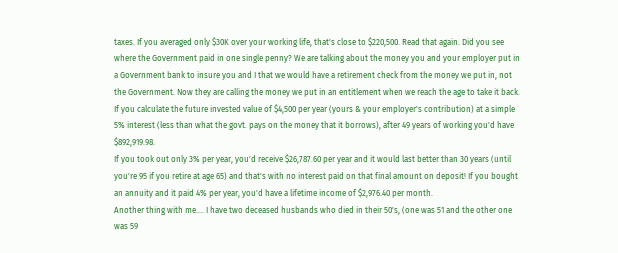taxes. If you averaged only $30K over your working life, that's close to $220,500. Read that again. Did you see where the Government paid in one single penny? We are talking about the money you and your employer put in a Government bank to insure you and I that we would have a retirement check from the money we put in, not the Government. Now they are calling the money we put in an entitlement when we reach the age to take it back. If you calculate the future invested value of $4,500 per year (yours & your employer's contribution) at a simple 5% interest (less than what the govt. pays on the money that it borrows), after 49 years of working you'd have $892,919.98.
If you took out only 3% per year, you'd receive $26,787.60 per year and it would last better than 30 years (until you're 95 if you retire at age 65) and that's with no interest paid on that final amount on deposit! If you bought an annuity and it paid 4% per year, you'd have a lifetime income of $2,976.40 per month.
Another thing with me.... I have two deceased husbands who died in their 50's, (one was 51 and the other one was 59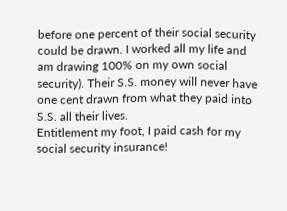before one percent of their social security could be drawn. I worked all my life and am drawing 100% on my own social security). Their S.S. money will never have one cent drawn from what they paid into S.S. all their lives.
Entitlement my foot, I paid cash for my social security insurance!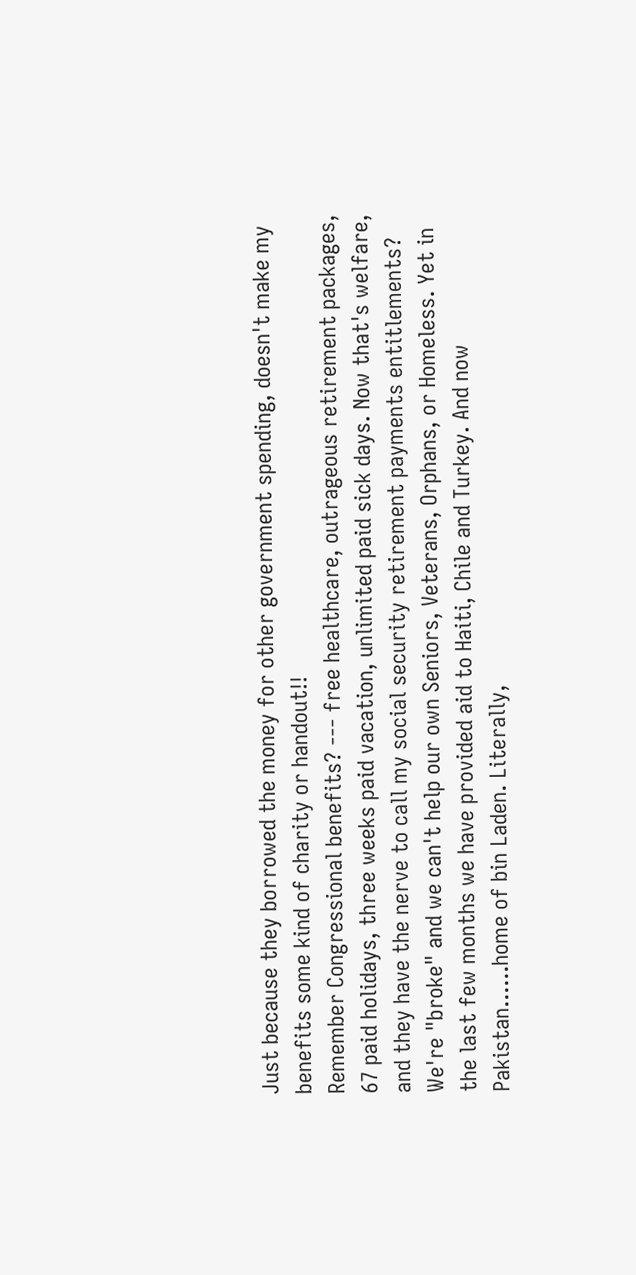Just because they borrowed the money for other government spending, doesn't make my benefits some kind of charity or handout!!
Remember Congressional benefits? --- free healthcare, outrageous retirement packages, 67 paid holidays, three weeks paid vacation, unlimited paid sick days. Now that's welfare, and they have the nerve to call my social security retirement payments entitlements?
We're "broke" and we can't help our own Seniors, Veterans, Orphans, or Homeless. Yet in the last few months we have provided aid to Haiti, Chile and Turkey. And now Pakistan......home of bin Laden. Literally,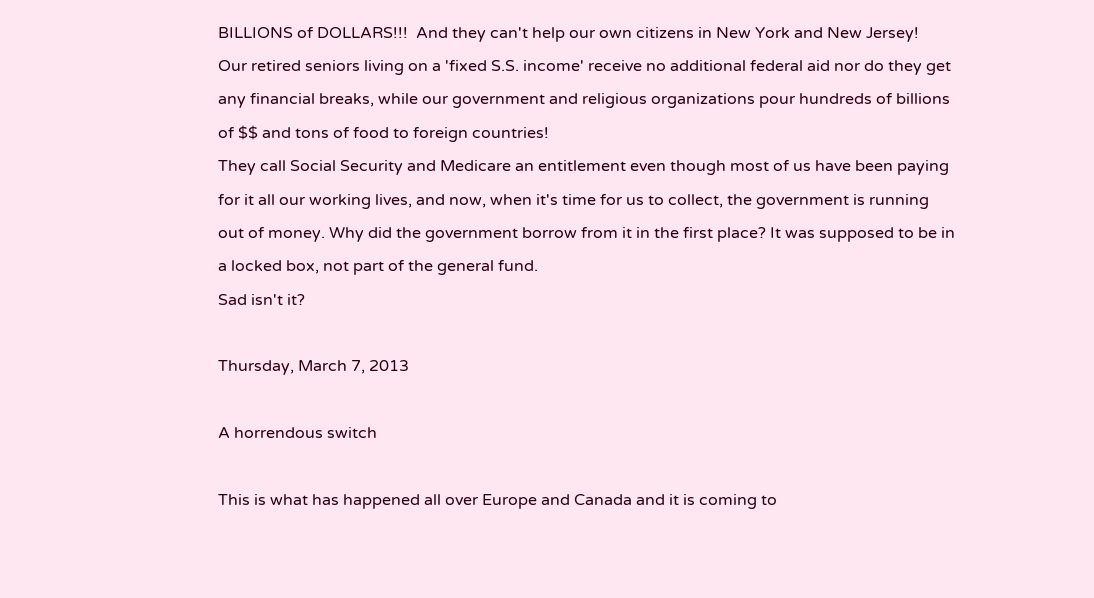BILLIONS of DOLLARS!!!  And they can't help our own citizens in New York and New Jersey!
Our retired seniors living on a 'fixed S.S. income' receive no additional federal aid nor do they get any financial breaks, while our government and religious organizations pour hundreds of billions of $$ and tons of food to foreign countries!
They call Social Security and Medicare an entitlement even though most of us have been paying for it all our working lives, and now, when it's time for us to collect, the government is running out of money. Why did the government borrow from it in the first place? It was supposed to be in a locked box, not part of the general fund.
Sad isn't it?

Thursday, March 7, 2013

A horrendous switch

This is what has happened all over Europe and Canada and it is coming to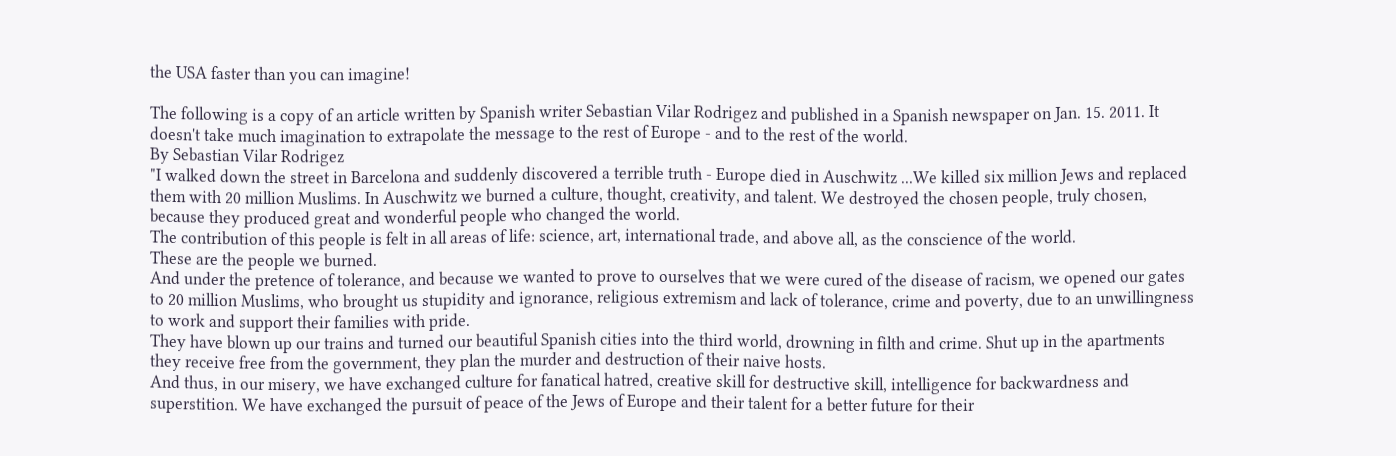the USA faster than you can imagine!

The following is a copy of an article written by Spanish writer Sebastian Vilar Rodrigez and published in a Spanish newspaper on Jan. 15. 2011. It doesn't take much imagination to extrapolate the message to the rest of Europe - and to the rest of the world.
By Sebastian Vilar Rodrigez
"I walked down the street in Barcelona and suddenly discovered a terrible truth - Europe died in Auschwitz ...We killed six million Jews and replaced them with 20 million Muslims. In Auschwitz we burned a culture, thought, creativity, and talent. We destroyed the chosen people, truly chosen, because they produced great and wonderful people who changed the world.
The contribution of this people is felt in all areas of life: science, art, international trade, and above all, as the conscience of the world.
These are the people we burned.
And under the pretence of tolerance, and because we wanted to prove to ourselves that we were cured of the disease of racism, we opened our gates to 20 million Muslims, who brought us stupidity and ignorance, religious extremism and lack of tolerance, crime and poverty, due to an unwillingness to work and support their families with pride.
They have blown up our trains and turned our beautiful Spanish cities into the third world, drowning in filth and crime. Shut up in the apartments they receive free from the government, they plan the murder and destruction of their naive hosts.
And thus, in our misery, we have exchanged culture for fanatical hatred, creative skill for destructive skill, intelligence for backwardness and superstition. We have exchanged the pursuit of peace of the Jews of Europe and their talent for a better future for their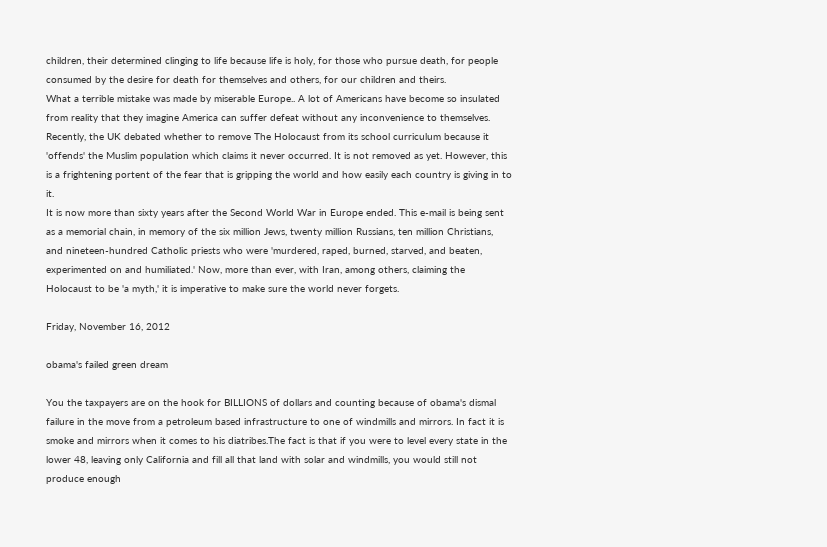children, their determined clinging to life because life is holy, for those who pursue death, for people consumed by the desire for death for themselves and others, for our children and theirs.
What a terrible mistake was made by miserable Europe.. A lot of Americans have become so insulated from reality that they imagine America can suffer defeat without any inconvenience to themselves. Recently, the UK debated whether to remove The Holocaust from its school curriculum because it 'offends' the Muslim population which claims it never occurred. It is not removed as yet. However, this is a frightening portent of the fear that is gripping the world and how easily each country is giving in to it.
It is now more than sixty years after the Second World War in Europe ended. This e-mail is being sent as a memorial chain, in memory of the six million Jews, twenty million Russians, ten million Christians, and nineteen-hundred Catholic priests who were 'murdered, raped, burned, starved, and beaten, experimented on and humiliated.' Now, more than ever, with Iran, among others, claiming the Holocaust to be 'a myth,' it is imperative to make sure the world never forgets.

Friday, November 16, 2012

obama's failed green dream

You the taxpayers are on the hook for BILLIONS of dollars and counting because of obama's dismal failure in the move from a petroleum based infrastructure to one of windmills and mirrors. In fact it is smoke and mirrors when it comes to his diatribes.The fact is that if you were to level every state in the lower 48, leaving only California and fill all that land with solar and windmills, you would still not produce enough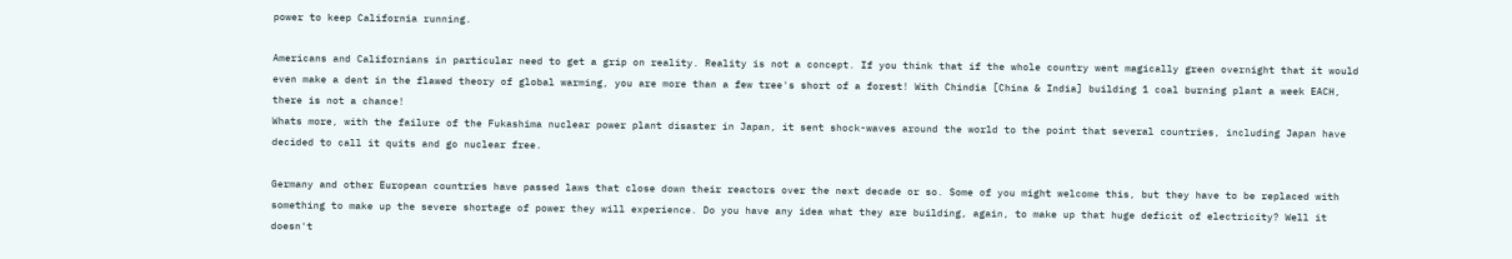power to keep California running.

Americans and Californians in particular need to get a grip on reality. Reality is not a concept. If you think that if the whole country went magically green overnight that it would even make a dent in the flawed theory of global warming, you are more than a few tree's short of a forest! With Chindia [China & India] building 1 coal burning plant a week EACH, there is not a chance!
Whats more, with the failure of the Fukashima nuclear power plant disaster in Japan, it sent shock-waves around the world to the point that several countries, including Japan have decided to call it quits and go nuclear free.

Germany and other European countries have passed laws that close down their reactors over the next decade or so. Some of you might welcome this, but they have to be replaced with something to make up the severe shortage of power they will experience. Do you have any idea what they are building, again, to make up that huge deficit of electricity? Well it doesn't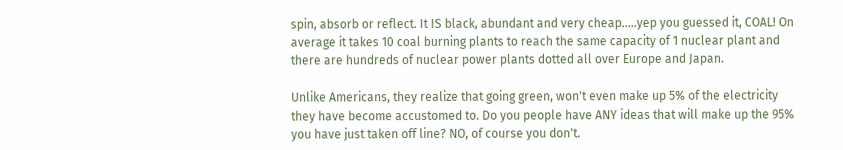spin, absorb or reflect. It IS black, abundant and very cheap.....yep you guessed it, COAL! On average it takes 10 coal burning plants to reach the same capacity of 1 nuclear plant and there are hundreds of nuclear power plants dotted all over Europe and Japan.

Unlike Americans, they realize that going green, won't even make up 5% of the electricity they have become accustomed to. Do you people have ANY ideas that will make up the 95% you have just taken off line? NO, of course you don't.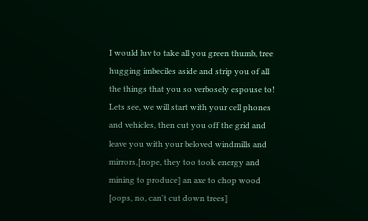I would luv to take all you green thumb, tree hugging imbeciles aside and strip you of all the things that you so verbosely espouse to! Lets see, we will start with your cell phones and vehicles, then cut you off the grid and leave you with your beloved windmills and mirrors,[nope, they too took energy and mining to produce] an axe to chop wood [oops, no, can't cut down trees]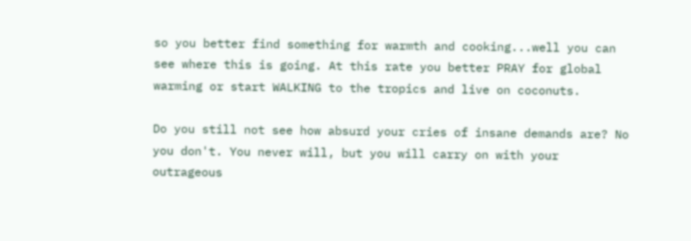so you better find something for warmth and cooking...well you can see where this is going. At this rate you better PRAY for global warming or start WALKING to the tropics and live on coconuts.

Do you still not see how absurd your cries of insane demands are? No you don't. You never will, but you will carry on with your outrageous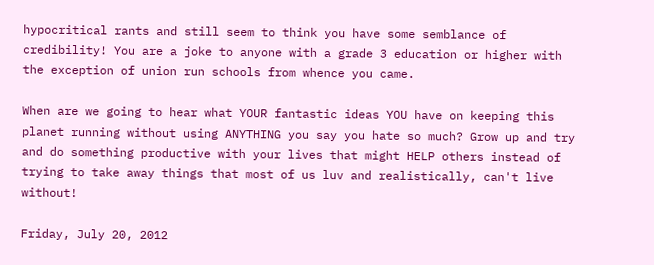hypocritical rants and still seem to think you have some semblance of credibility! You are a joke to anyone with a grade 3 education or higher with the exception of union run schools from whence you came.

When are we going to hear what YOUR fantastic ideas YOU have on keeping this planet running without using ANYTHING you say you hate so much? Grow up and try and do something productive with your lives that might HELP others instead of trying to take away things that most of us luv and realistically, can't live without!

Friday, July 20, 2012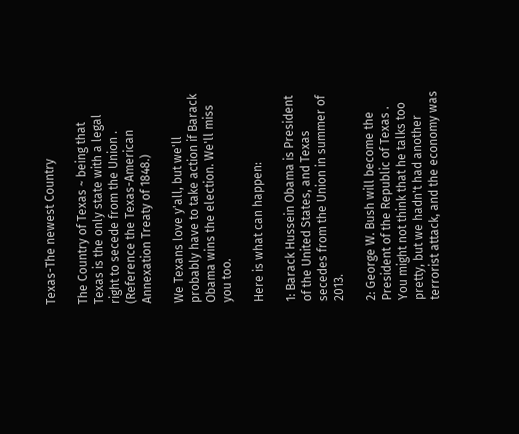Texas-The newest Country

The Country of Texas ~ being that Texas is the only state with a legal right to secede from the Union . (Reference the Texas-American Annexation Treaty of 1848.)

We Texans love y'all, but we'll probably have to take action if Barack Obama wins the election. We'll miss you too.

Here is what can happen:

1: Barack Hussein Obama is President of the United States, and Texas secedes from the Union in summer of 2013.

2: George W. Bush will become the President of the Republic of Texas . You might not think that he talks too pretty, but we hadn't had another terrorist attack, and the economy was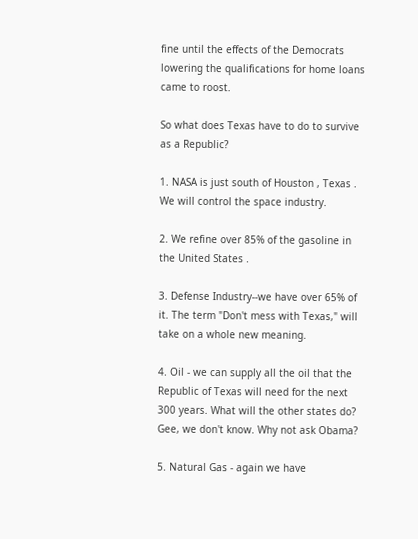fine until the effects of the Democrats lowering the qualifications for home loans came to roost.

So what does Texas have to do to survive as a Republic?

1. NASA is just south of Houston , Texas . We will control the space industry.

2. We refine over 85% of the gasoline in the United States .

3. Defense Industry--we have over 65% of it. The term "Don't mess with Texas," will take on a whole new meaning.

4. Oil - we can supply all the oil that the Republic of Texas will need for the next 300 years. What will the other states do? Gee, we don't know. Why not ask Obama?

5. Natural Gas - again we have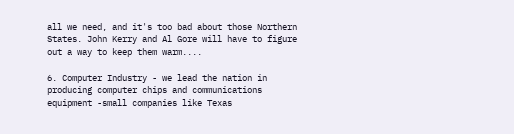all we need, and it's too bad about those Northern States. John Kerry and Al Gore will have to figure out a way to keep them warm....

6. Computer Industry - we lead the nation in producing computer chips and communications equipment -small companies like Texas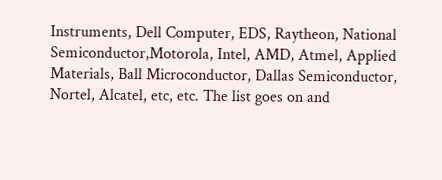Instruments, Dell Computer, EDS, Raytheon, National Semiconductor,Motorola, Intel, AMD, Atmel, Applied Materials, Ball Microconductor, Dallas Semiconductor, Nortel, Alcatel, etc, etc. The list goes on and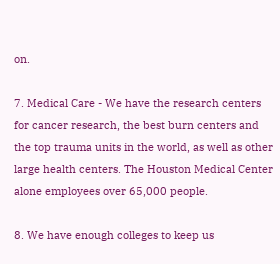on.

7. Medical Care - We have the research centers for cancer research, the best burn centers and the top trauma units in the world, as well as other large health centers. The Houston Medical Center alone employees over 65,000 people.

8. We have enough colleges to keep us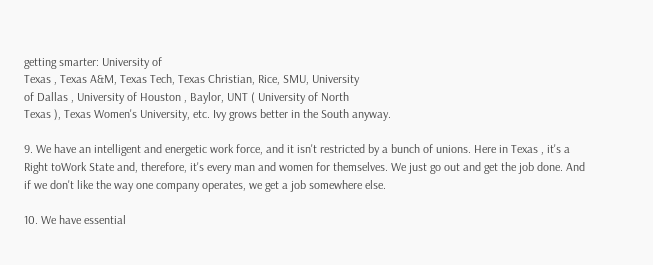getting smarter: University of
Texas , Texas A&M, Texas Tech, Texas Christian, Rice, SMU, University
of Dallas , University of Houston , Baylor, UNT ( University of North
Texas ), Texas Women's University, etc. Ivy grows better in the South anyway.

9. We have an intelligent and energetic work force, and it isn't restricted by a bunch of unions. Here in Texas , it's a Right toWork State and, therefore, it's every man and women for themselves. We just go out and get the job done. And if we don't like the way one company operates, we get a job somewhere else.

10. We have essential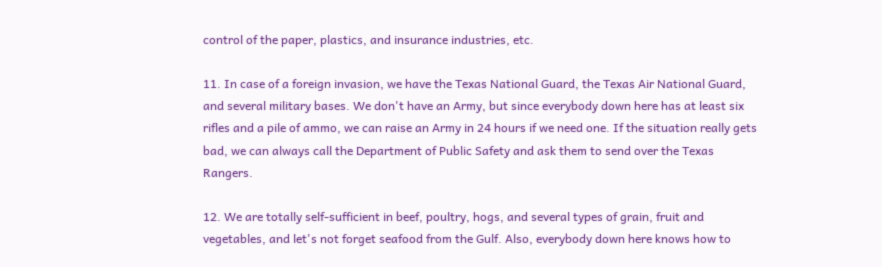control of the paper, plastics, and insurance industries, etc.

11. In case of a foreign invasion, we have the Texas National Guard, the Texas Air National Guard, and several military bases. We don't have an Army, but since everybody down here has at least six rifles and a pile of ammo, we can raise an Army in 24 hours if we need one. If the situation really gets bad, we can always call the Department of Public Safety and ask them to send over the Texas Rangers.

12. We are totally self-sufficient in beef, poultry, hogs, and several types of grain, fruit and vegetables, and let's not forget seafood from the Gulf. Also, everybody down here knows how to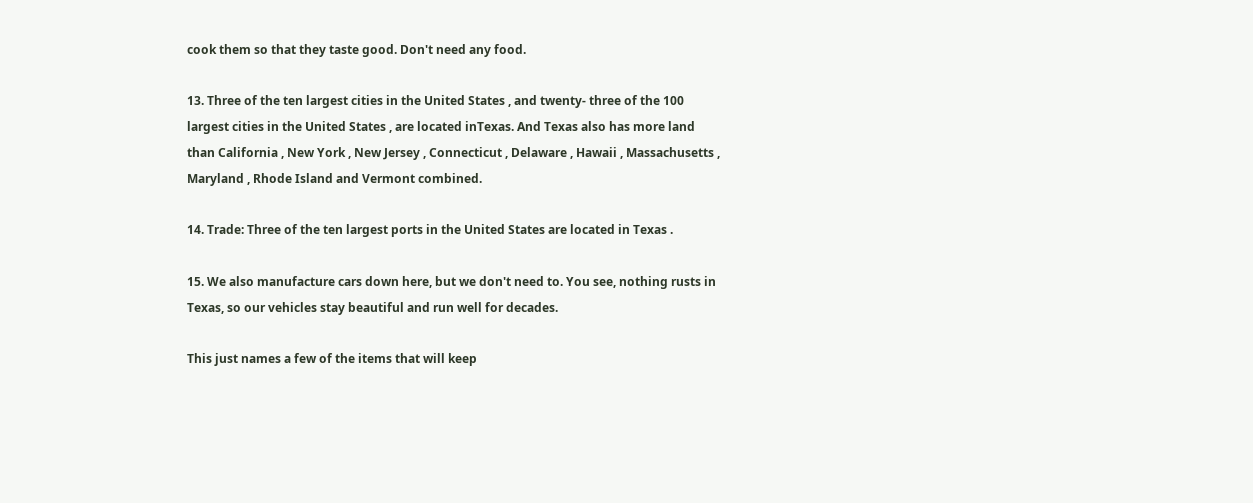cook them so that they taste good. Don't need any food.

13. Three of the ten largest cities in the United States , and twenty- three of the 100 largest cities in the United States , are located inTexas. And Texas also has more land than California , New York , New Jersey , Connecticut , Delaware , Hawaii , Massachusetts , Maryland , Rhode Island and Vermont combined.

14. Trade: Three of the ten largest ports in the United States are located in Texas .

15. We also manufacture cars down here, but we don't need to. You see, nothing rusts in
Texas, so our vehicles stay beautiful and run well for decades.

This just names a few of the items that will keep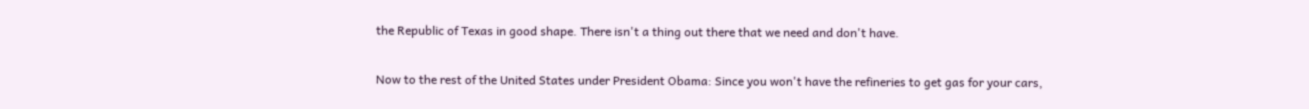the Republic of Texas in good shape. There isn't a thing out there that we need and don't have.

Now to the rest of the United States under President Obama: Since you won't have the refineries to get gas for your cars,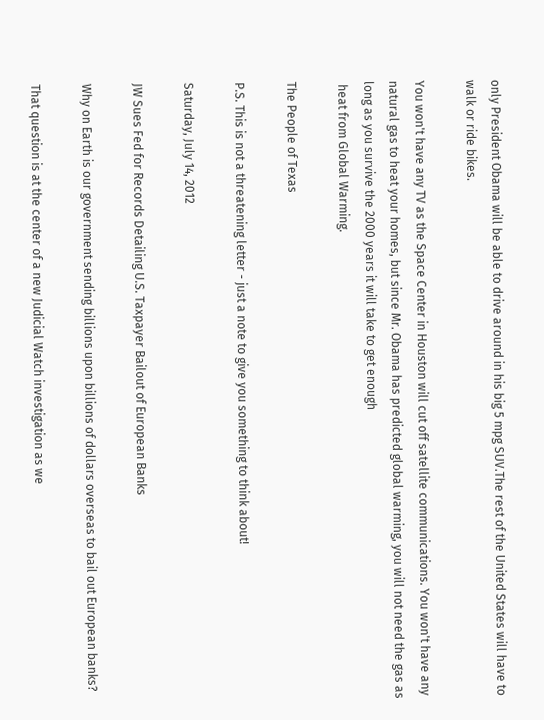only President Obama will be able to drive around in his big 5 mpg SUV.The rest of the United States will have to walk or ride bikes.

You won't have any TV as the Space Center in Houston will cut off satellite communications. You won't have any natural gas to heat your homes, but since Mr. Obama has predicted global warming, you will not need the gas as long as you survive the 2000 years it will take to get enough
 heat from Global Warming.

The People of Texas

P.S. This is not a threatening letter - just a note to give you something to think about!

Saturday, July 14, 2012

JW Sues Fed for Records Detailing U.S. Taxpayer Bailout of European Banks

Why on Earth is our government sending billions upon billions of dollars overseas to bail out European banks?

That question is at the center of a new Judicial Watch investigation as we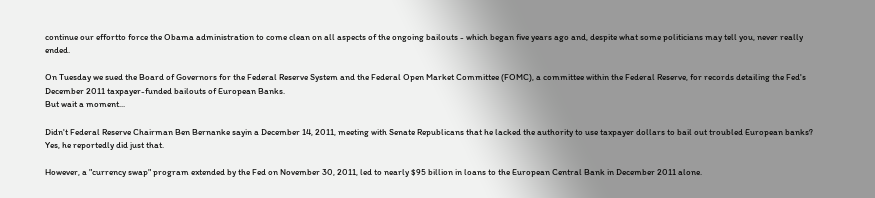continue our effortto force the Obama administration to come clean on all aspects of the ongoing bailouts - which began five years ago and, despite what some politicians may tell you, never really ended.

On Tuesday we sued the Board of Governors for the Federal Reserve System and the Federal Open Market Committee (FOMC), a committee within the Federal Reserve, for records detailing the Fed's December 2011 taxpayer-funded bailouts of European Banks.
But wait a moment...

Didn't Federal Reserve Chairman Ben Bernanke sayin a December 14, 2011, meeting with Senate Republicans that he lacked the authority to use taxpayer dollars to bail out troubled European banks? Yes, he reportedly did just that.

However, a "currency swap" program extended by the Fed on November 30, 2011, led to nearly $95 billion in loans to the European Central Bank in December 2011 alone.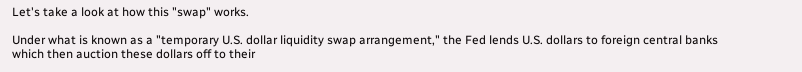Let's take a look at how this "swap" works.

Under what is known as a "temporary U.S. dollar liquidity swap arrangement," the Fed lends U.S. dollars to foreign central banks which then auction these dollars off to their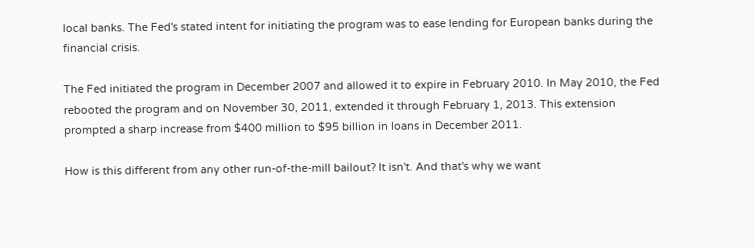local banks. The Fed's stated intent for initiating the program was to ease lending for European banks during the financial crisis.

The Fed initiated the program in December 2007 and allowed it to expire in February 2010. In May 2010, the Fed rebooted the program and on November 30, 2011, extended it through February 1, 2013. This extension prompted a sharp increase from $400 million to $95 billion in loans in December 2011.

How is this different from any other run-of-the-mill bailout? It isn't. And that's why we want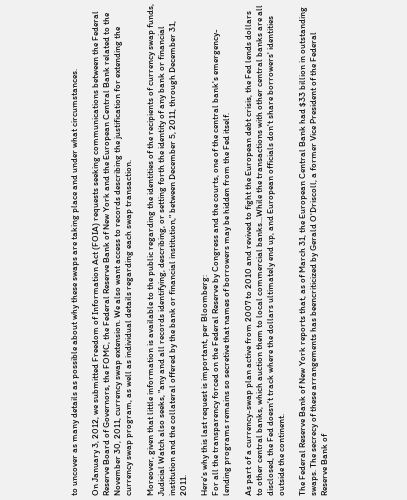to uncover as many details as possible about why these swaps are taking place and under what circumstances.

On January 3, 2012, we submitted Freedom of Information Act (FOIA) requests seeking communications between the Federal Reserve Board of Governors, the FOMC, the Federal Reserve Bank of New York and the European Central Bank related to the November 30, 2011, currency swap extension. We also want access to records describing the justification for extending the currency swap program, as well as individual details regarding each swap transaction.

Moreover, given that little information is available to the public regarding the identities of the recipients of currency swap funds, Judicial Watch also seeks, "any and all records identifying, describing, or setting forth the identity of any bank or financial institution and the collateral offered by the bank or financial institution," between December 5, 2011, through December 31, 2011.

Here's why this last request is important, per Bloomberg:
For all the transparency forced on the Federal Reserve by Congress and the courts, one of the central bank's emergency-lending programs remains so secretive that names of borrowers may be hidden from the Fed itself.

As part of a currency-swap plan active from 2007 to 2010 and revived to fight the European debt crisis, the Fed lends dollars to other central banks, which auction them to local commercial banks...While the transactions with other central banks are all disclosed, the Fed doesn't track where the dollars ultimately end up, and European officials don't share borrowers' identities outside the continent.

The Federal Reserve Bank of New York reports that, as of March 31, the European Central Bank had $33 billion in outstanding swaps. The secrecy of these arrangements has beencriticized by Gerald O'Driscoll, a former Vice President of the Federal Reserve Bank of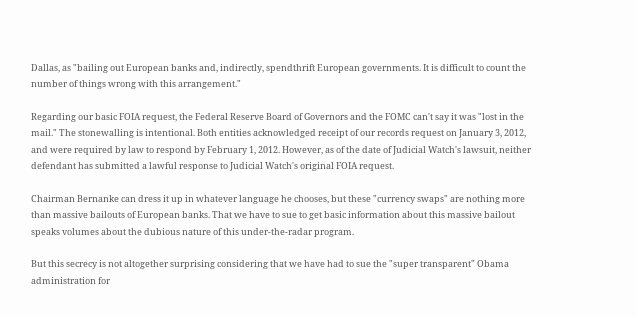Dallas, as "bailing out European banks and, indirectly, spendthrift European governments. It is difficult to count the number of things wrong with this arrangement."

Regarding our basic FOIA request, the Federal Reserve Board of Governors and the FOMC can't say it was "lost in the mail." The stonewalling is intentional. Both entities acknowledged receipt of our records request on January 3, 2012, and were required by law to respond by February 1, 2012. However, as of the date of Judicial Watch's lawsuit, neither defendant has submitted a lawful response to Judicial Watch's original FOIA request.

Chairman Bernanke can dress it up in whatever language he chooses, but these "currency swaps" are nothing more than massive bailouts of European banks. That we have to sue to get basic information about this massive bailout speaks volumes about the dubious nature of this under-the-radar program.

But this secrecy is not altogether surprising considering that we have had to sue the "super transparent" Obama administration for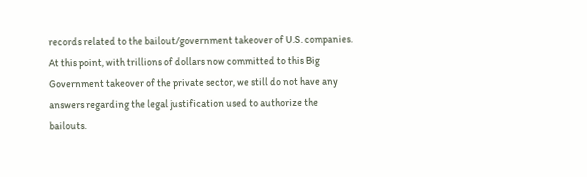records related to the bailout/government takeover of U.S. companies. At this point, with trillions of dollars now committed to this Big Government takeover of the private sector, we still do not have any answers regarding the legal justification used to authorize the bailouts.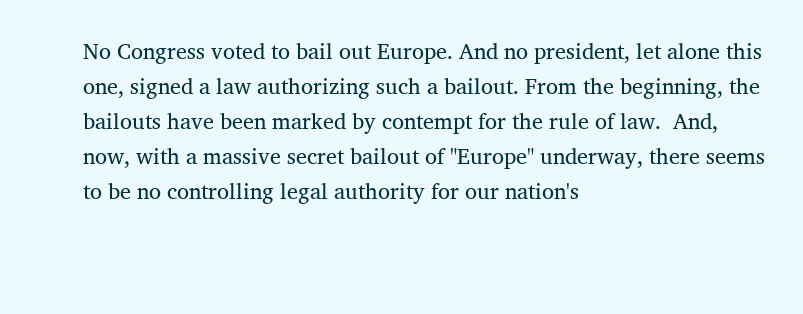No Congress voted to bail out Europe. And no president, let alone this one, signed a law authorizing such a bailout. From the beginning, the bailouts have been marked by contempt for the rule of law.  And, now, with a massive secret bailout of "Europe" underway, there seems to be no controlling legal authority for our nation's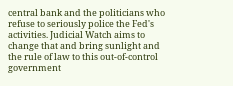central bank and the politicians who refuse to seriously police the Fed's activities. Judicial Watch aims to change that and bring sunlight and the rule of law to this out-of-control government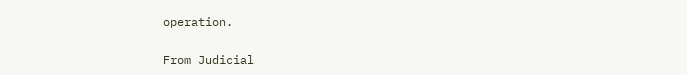operation.

From Judicial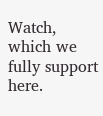Watch, which we fully support here.